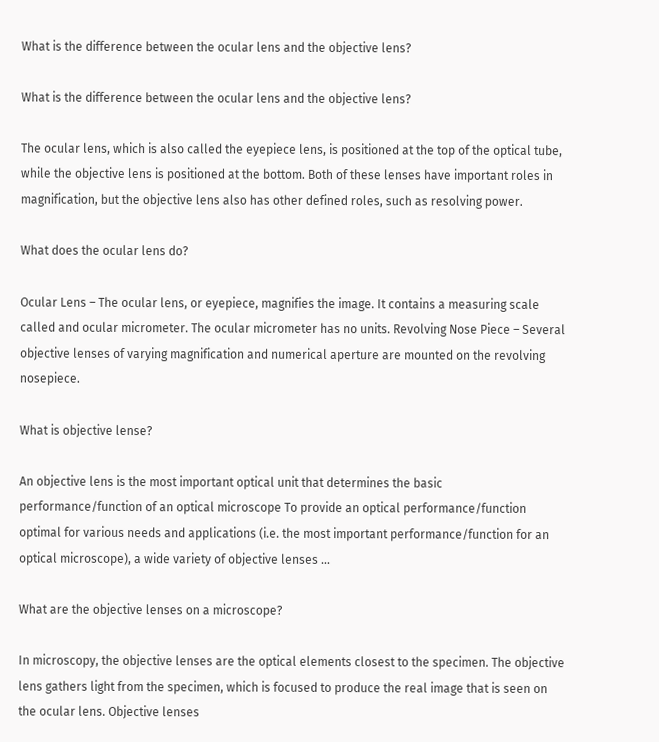What is the difference between the ocular lens and the objective lens?

What is the difference between the ocular lens and the objective lens?

The ocular lens, which is also called the eyepiece lens, is positioned at the top of the optical tube, while the objective lens is positioned at the bottom. Both of these lenses have important roles in magnification, but the objective lens also has other defined roles, such as resolving power.

What does the ocular lens do?

Ocular Lens – The ocular lens, or eyepiece, magnifies the image. It contains a measuring scale called and ocular micrometer. The ocular micrometer has no units. Revolving Nose Piece – Several objective lenses of varying magnification and numerical aperture are mounted on the revolving nosepiece.

What is objective lense?

An objective lens is the most important optical unit that determines the basic performance/function of an optical microscope To provide an optical performance/function optimal for various needs and applications (i.e. the most important performance/function for an optical microscope), a wide variety of objective lenses …

What are the objective lenses on a microscope?

In microscopy, the objective lenses are the optical elements closest to the specimen. The objective lens gathers light from the specimen, which is focused to produce the real image that is seen on the ocular lens. Objective lenses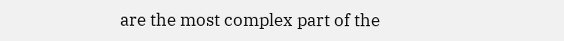are the most complex part of the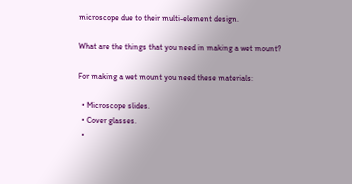microscope due to their multi-element design.

What are the things that you need in making a wet mount?

For making a wet mount you need these materials:

  • Microscope slides.
  • Cover glasses.
  •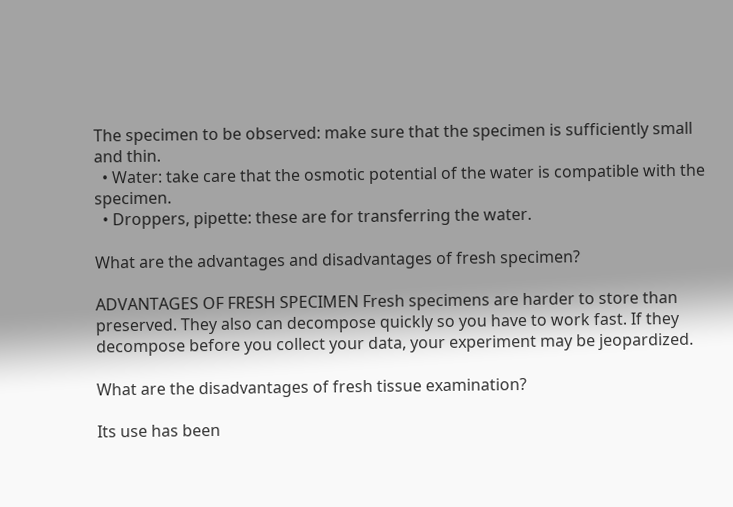The specimen to be observed: make sure that the specimen is sufficiently small and thin.
  • Water: take care that the osmotic potential of the water is compatible with the specimen.
  • Droppers, pipette: these are for transferring the water.

What are the advantages and disadvantages of fresh specimen?

ADVANTAGES OF FRESH SPECIMEN Fresh specimens are harder to store than preserved. They also can decompose quickly so you have to work fast. If they decompose before you collect your data, your experiment may be jeopardized.

What are the disadvantages of fresh tissue examination?

Its use has been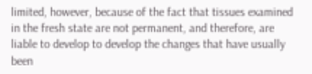limited, however, because of the fact that tissues examined in the fresh state are not permanent, and therefore, are liable to develop to develop the changes that have usually been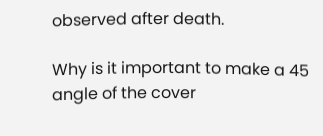observed after death.

Why is it important to make a 45 angle of the cover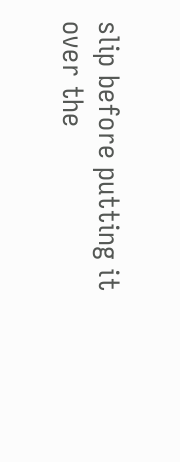slip before putting it over the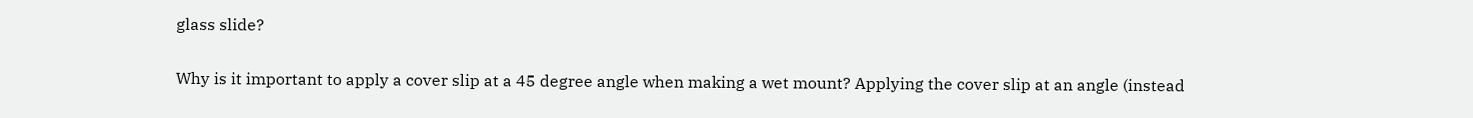glass slide?

Why is it important to apply a cover slip at a 45 degree angle when making a wet mount? Applying the cover slip at an angle (instead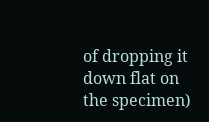of dropping it down flat on the specimen)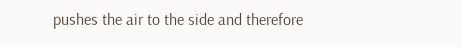pushes the air to the side and therefore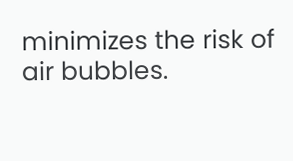minimizes the risk of air bubbles.